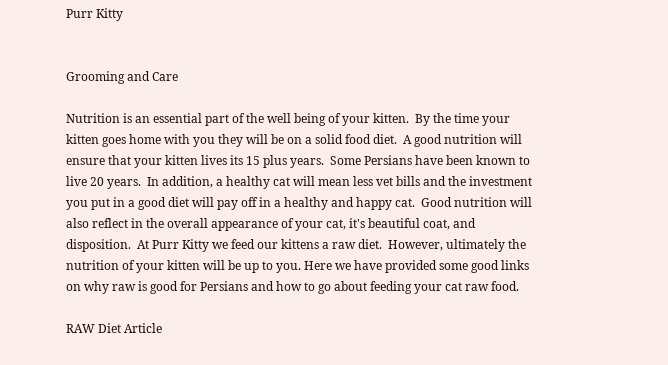Purr Kitty


Grooming and Care

Nutrition is an essential part of the well being of your kitten.  By the time your kitten goes home with you they will be on a solid food diet.  A good nutrition will ensure that your kitten lives its 15 plus years.  Some Persians have been known to live 20 years.  In addition, a healthy cat will mean less vet bills and the investment you put in a good diet will pay off in a healthy and happy cat.  Good nutrition will also reflect in the overall appearance of your cat, it's beautiful coat, and disposition.  At Purr Kitty we feed our kittens a raw diet.  However, ultimately the nutrition of your kitten will be up to you. Here we have provided some good links on why raw is good for Persians and how to go about feeding your cat raw food.

RAW Diet Article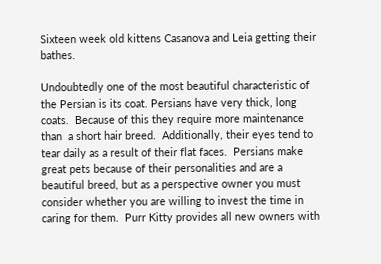Sixteen week old kittens Casanova and Leia getting their bathes.

Undoubtedly one of the most beautiful characteristic of the Persian is its coat. Persians have very thick, long coats.  Because of this they require more maintenance than  a short hair breed.  Additionally, their eyes tend to tear daily as a result of their flat faces.  Persians make great pets because of their personalities and are a beautiful breed, but as a perspective owner you must consider whether you are willing to invest the time in caring for them.  Purr Kitty provides all new owners with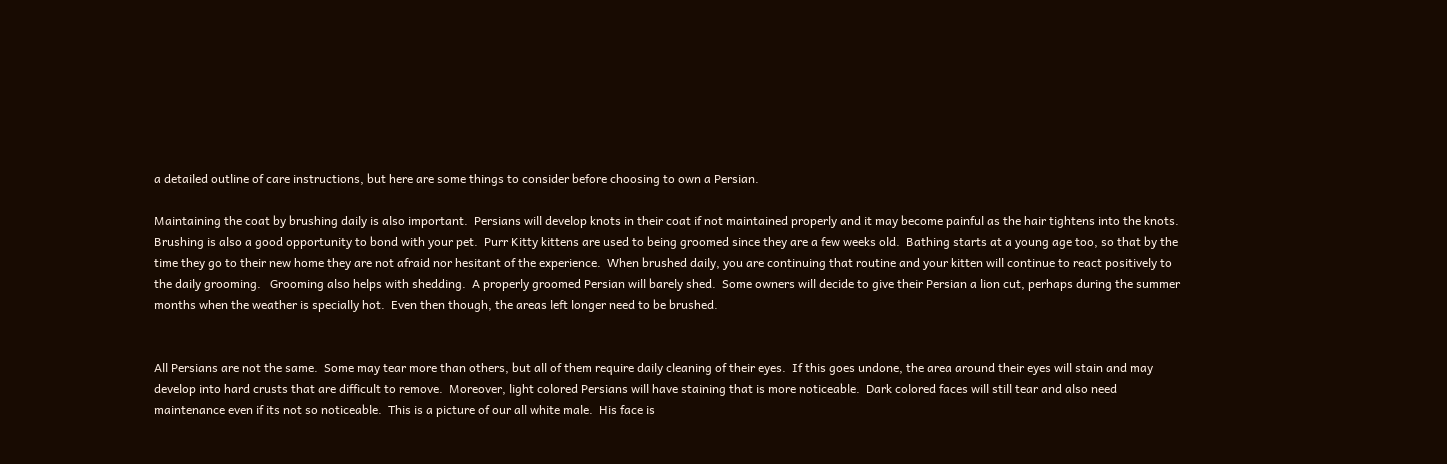a detailed outline of care instructions, but here are some things to consider before choosing to own a Persian.

Maintaining the coat by brushing daily is also important.  Persians will develop knots in their coat if not maintained properly and it may become painful as the hair tightens into the knots.  Brushing is also a good opportunity to bond with your pet.  Purr Kitty kittens are used to being groomed since they are a few weeks old.  Bathing starts at a young age too, so that by the time they go to their new home they are not afraid nor hesitant of the experience.  When brushed daily, you are continuing that routine and your kitten will continue to react positively to the daily grooming.   Grooming also helps with shedding.  A properly groomed Persian will barely shed.  Some owners will decide to give their Persian a lion cut, perhaps during the summer months when the weather is specially hot.  Even then though, the areas left longer need to be brushed.


All Persians are not the same.  Some may tear more than others, but all of them require daily cleaning of their eyes.  If this goes undone, the area around their eyes will stain and may develop into hard crusts that are difficult to remove.  Moreover, light colored Persians will have staining that is more noticeable.  Dark colored faces will still tear and also need maintenance even if its not so noticeable.  This is a picture of our all white male.  His face is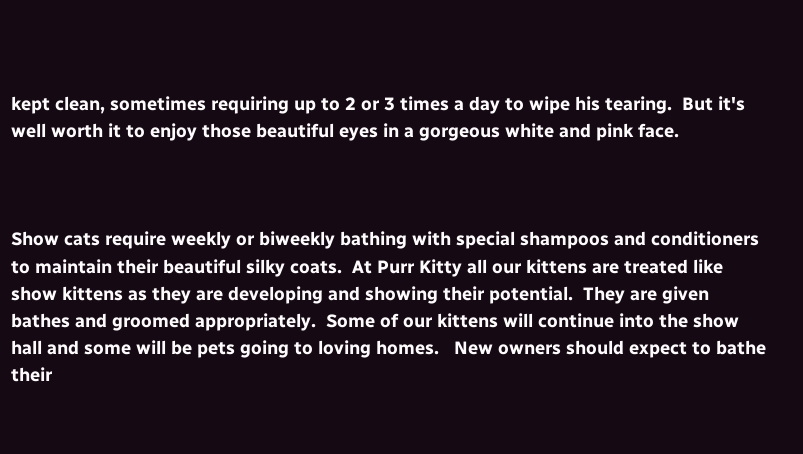kept clean, sometimes requiring up to 2 or 3 times a day to wipe his tearing.  But it's well worth it to enjoy those beautiful eyes in a gorgeous white and pink face.



Show cats require weekly or biweekly bathing with special shampoos and conditioners to maintain their beautiful silky coats.  At Purr Kitty all our kittens are treated like show kittens as they are developing and showing their potential.  They are given bathes and groomed appropriately.  Some of our kittens will continue into the show hall and some will be pets going to loving homes.   New owners should expect to bathe their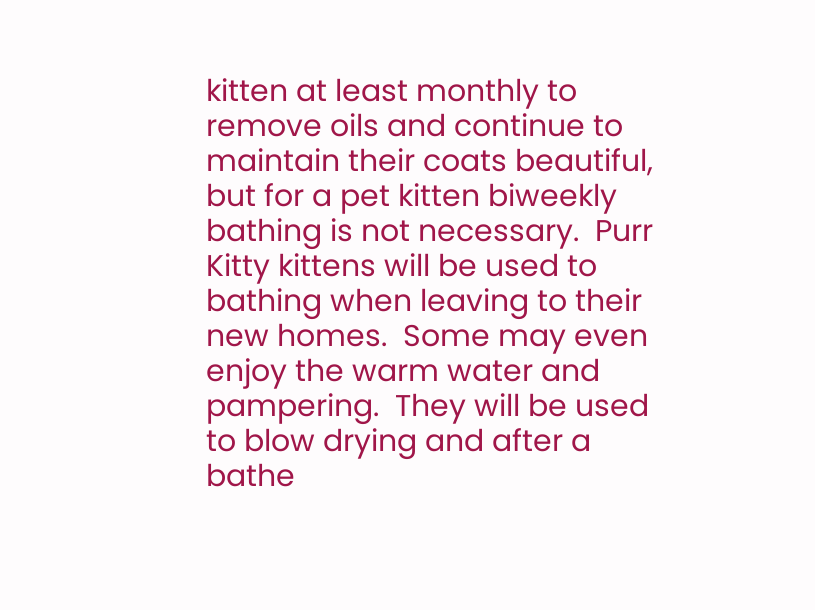kitten at least monthly to remove oils and continue to maintain their coats beautiful, but for a pet kitten biweekly bathing is not necessary.  Purr Kitty kittens will be used to bathing when leaving to their new homes.  Some may even enjoy the warm water and pampering.  They will be used to blow drying and after a bathe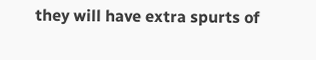they will have extra spurts of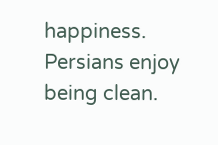happiness.  Persians enjoy being clean.